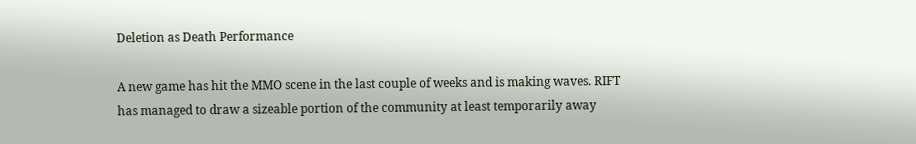Deletion as Death Performance

A new game has hit the MMO scene in the last couple of weeks and is making waves. RIFT has managed to draw a sizeable portion of the community at least temporarily away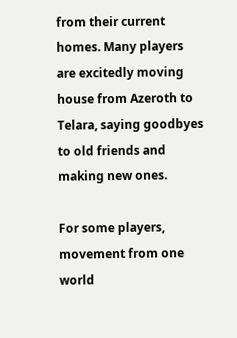from their current homes. Many players are excitedly moving house from Azeroth to Telara, saying goodbyes to old friends and making new ones.

For some players, movement from one world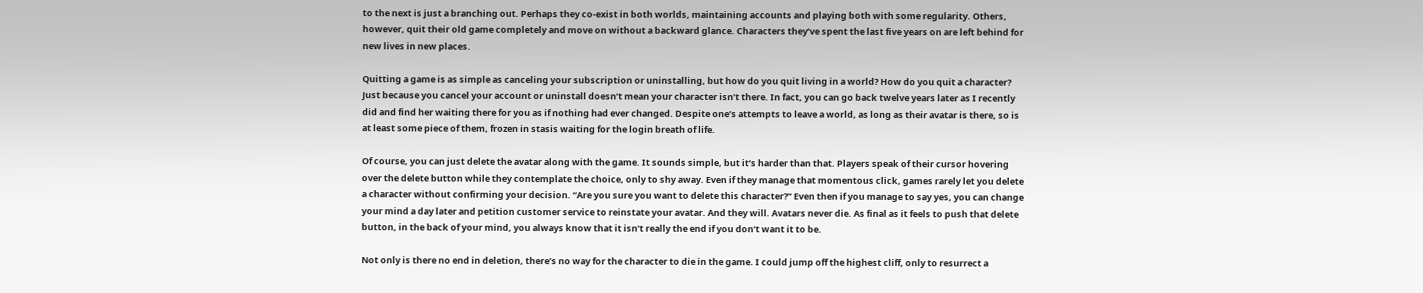to the next is just a branching out. Perhaps they co-exist in both worlds, maintaining accounts and playing both with some regularity. Others, however, quit their old game completely and move on without a backward glance. Characters they’ve spent the last five years on are left behind for new lives in new places.

Quitting a game is as simple as canceling your subscription or uninstalling, but how do you quit living in a world? How do you quit a character? Just because you cancel your account or uninstall doesn’t mean your character isn’t there. In fact, you can go back twelve years later as I recently did and find her waiting there for you as if nothing had ever changed. Despite one’s attempts to leave a world, as long as their avatar is there, so is at least some piece of them, frozen in stasis waiting for the login breath of life.

Of course, you can just delete the avatar along with the game. It sounds simple, but it’s harder than that. Players speak of their cursor hovering over the delete button while they contemplate the choice, only to shy away. Even if they manage that momentous click, games rarely let you delete a character without confirming your decision. “Are you sure you want to delete this character?” Even then if you manage to say yes, you can change your mind a day later and petition customer service to reinstate your avatar. And they will. Avatars never die. As final as it feels to push that delete button, in the back of your mind, you always know that it isn’t really the end if you don’t want it to be.

Not only is there no end in deletion, there’s no way for the character to die in the game. I could jump off the highest cliff, only to resurrect a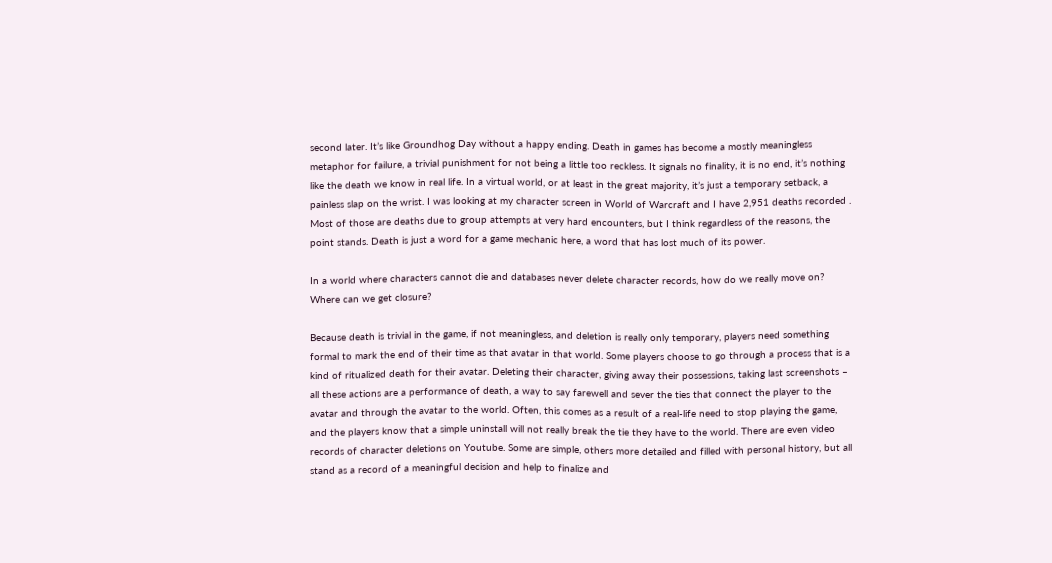second later. It’s like Groundhog Day without a happy ending. Death in games has become a mostly meaningless metaphor for failure, a trivial punishment for not being a little too reckless. It signals no finality, it is no end, it’s nothing like the death we know in real life. In a virtual world, or at least in the great majority, it’s just a temporary setback, a painless slap on the wrist. I was looking at my character screen in World of Warcraft and I have 2,951 deaths recorded . Most of those are deaths due to group attempts at very hard encounters, but I think regardless of the reasons, the point stands. Death is just a word for a game mechanic here, a word that has lost much of its power.

In a world where characters cannot die and databases never delete character records, how do we really move on? Where can we get closure?

Because death is trivial in the game, if not meaningless, and deletion is really only temporary, players need something formal to mark the end of their time as that avatar in that world. Some players choose to go through a process that is a kind of ritualized death for their avatar. Deleting their character, giving away their possessions, taking last screenshots – all these actions are a performance of death, a way to say farewell and sever the ties that connect the player to the avatar and through the avatar to the world. Often, this comes as a result of a real-life need to stop playing the game, and the players know that a simple uninstall will not really break the tie they have to the world. There are even video records of character deletions on Youtube. Some are simple, others more detailed and filled with personal history, but all stand as a record of a meaningful decision and help to finalize and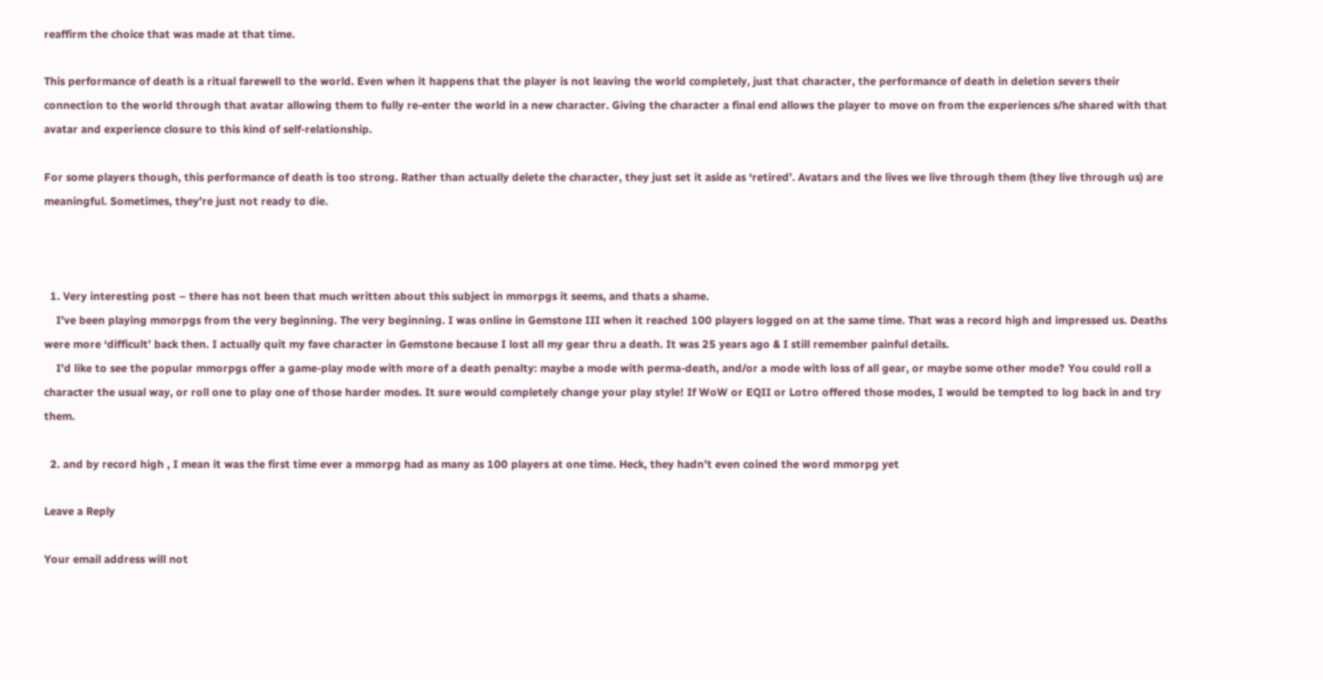reaffirm the choice that was made at that time.

This performance of death is a ritual farewell to the world. Even when it happens that the player is not leaving the world completely, just that character, the performance of death in deletion severs their connection to the world through that avatar allowing them to fully re-enter the world in a new character. Giving the character a final end allows the player to move on from the experiences s/he shared with that avatar and experience closure to this kind of self-relationship.

For some players though, this performance of death is too strong. Rather than actually delete the character, they just set it aside as ‘retired’. Avatars and the lives we live through them (they live through us) are meaningful. Sometimes, they’re just not ready to die.



  1. Very interesting post – there has not been that much written about this subject in mmorpgs it seems, and thats a shame.
    I’ve been playing mmorpgs from the very beginning. The very beginning. I was online in Gemstone III when it reached 100 players logged on at the same time. That was a record high and impressed us. Deaths were more ‘difficult’ back then. I actually quit my fave character in Gemstone because I lost all my gear thru a death. It was 25 years ago & I still remember painful details.
    I’d like to see the popular mmorpgs offer a game-play mode with more of a death penalty: maybe a mode with perma-death, and/or a mode with loss of all gear, or maybe some other mode? You could roll a character the usual way, or roll one to play one of those harder modes. It sure would completely change your play style! If WoW or EQII or Lotro offered those modes, I would be tempted to log back in and try them.

  2. and by record high , I mean it was the first time ever a mmorpg had as many as 100 players at one time. Heck, they hadn’t even coined the word mmorpg yet

Leave a Reply

Your email address will not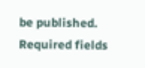be published. Required fields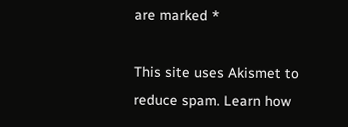are marked *

This site uses Akismet to reduce spam. Learn how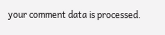your comment data is processed.